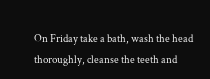On Friday take a bath, wash the head thoroughly, cleanse the teeth and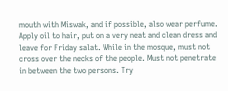mouth with Miswak, and if possible, also wear perfume. Apply oil to hair, put on a very neat and clean dress and leave for Friday salat. While in the mosque, must not cross over the necks of the people. Must not penetrate in between the two persons. Try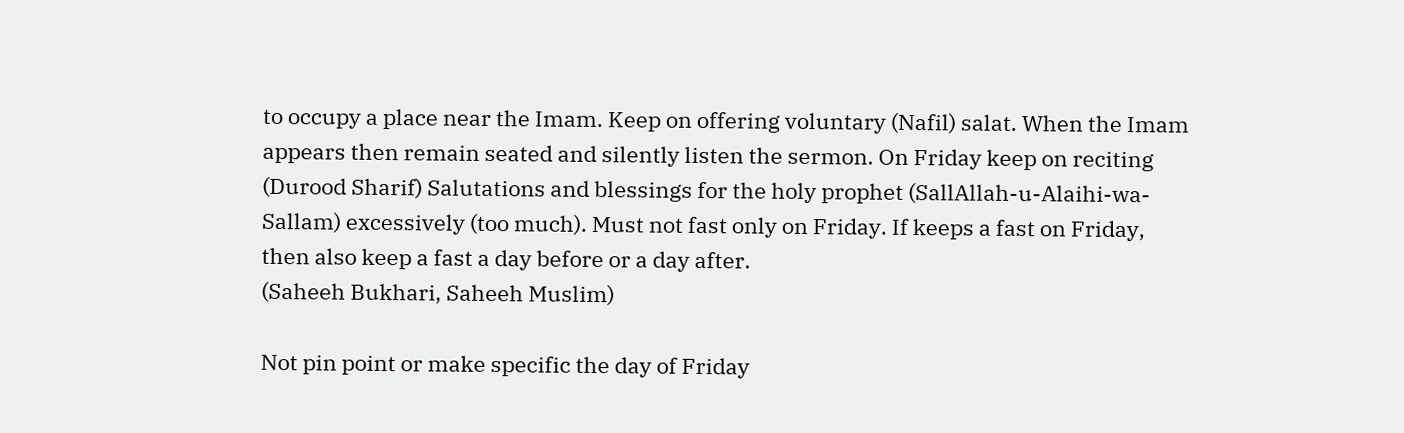to occupy a place near the Imam. Keep on offering voluntary (Nafil) salat. When the Imam appears then remain seated and silently listen the sermon. On Friday keep on reciting (Durood Sharif) Salutations and blessings for the holy prophet (SallAllah-u-Alaihi-wa-Sallam) excessively (too much). Must not fast only on Friday. If keeps a fast on Friday, then also keep a fast a day before or a day after.
(Saheeh Bukhari, Saheeh Muslim)

Not pin point or make specific the day of Friday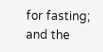for fasting; and the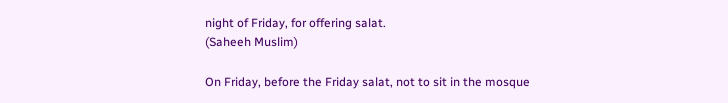night of Friday, for offering salat.
(Saheeh Muslim)

On Friday, before the Friday salat, not to sit in the mosque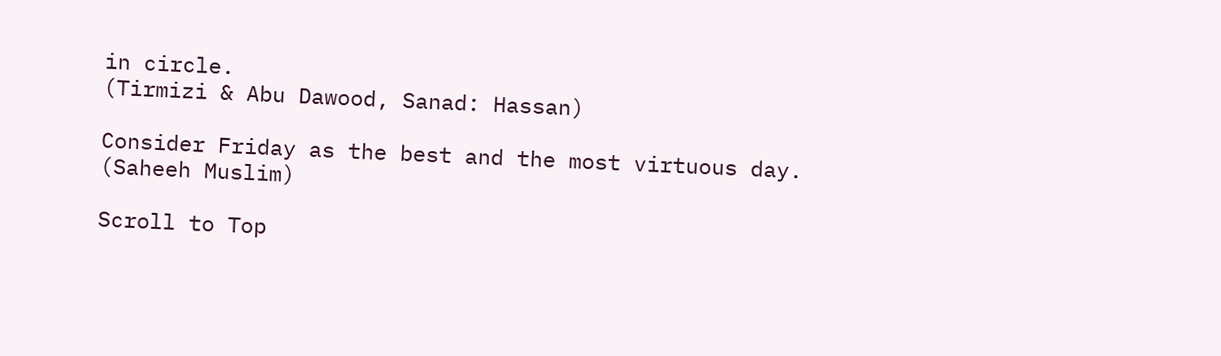in circle.
(Tirmizi & Abu Dawood, Sanad: Hassan)

Consider Friday as the best and the most virtuous day.
(Saheeh Muslim)

Scroll to Top